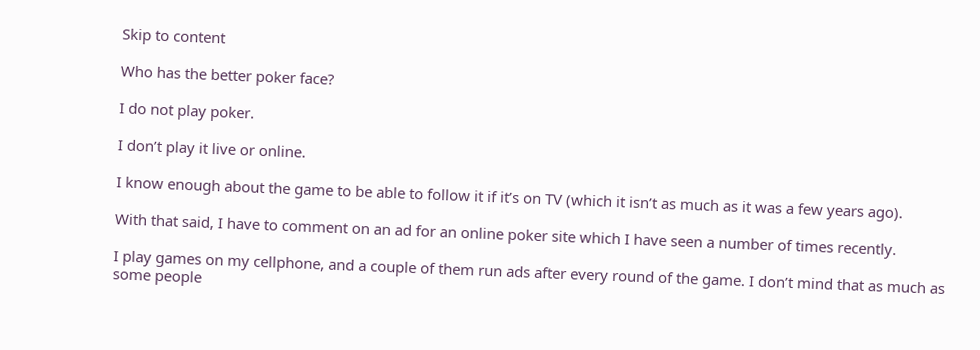Skip to content

Who has the better poker face?

I do not play poker.

I don’t play it live or online.

I know enough about the game to be able to follow it if it’s on TV (which it isn’t as much as it was a few years ago).

With that said, I have to comment on an ad for an online poker site which I have seen a number of times recently.

I play games on my cellphone, and a couple of them run ads after every round of the game. I don’t mind that as much as some people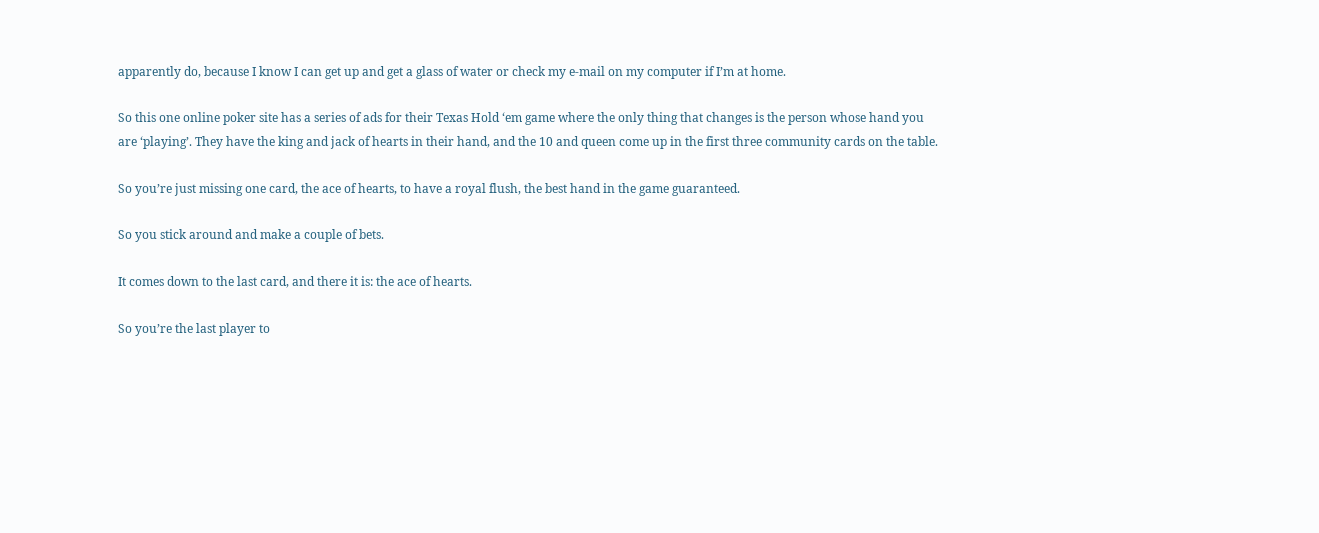apparently do, because I know I can get up and get a glass of water or check my e-mail on my computer if I’m at home.

So this one online poker site has a series of ads for their Texas Hold ‘em game where the only thing that changes is the person whose hand you are ‘playing’. They have the king and jack of hearts in their hand, and the 10 and queen come up in the first three community cards on the table.

So you’re just missing one card, the ace of hearts, to have a royal flush, the best hand in the game guaranteed.

So you stick around and make a couple of bets.

It comes down to the last card, and there it is: the ace of hearts.

So you’re the last player to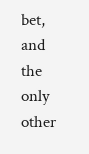bet, and the only other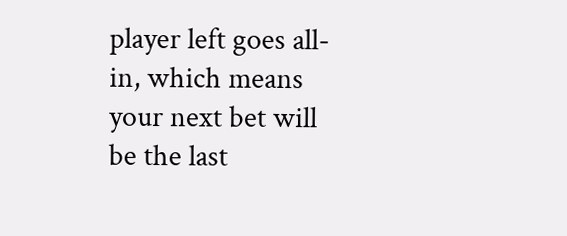player left goes all-in, which means your next bet will be the last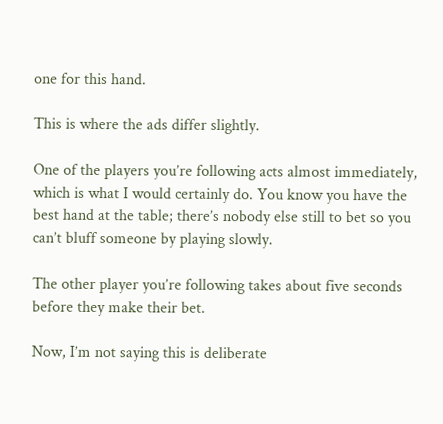one for this hand.

This is where the ads differ slightly.

One of the players you’re following acts almost immediately, which is what I would certainly do. You know you have the best hand at the table; there’s nobody else still to bet so you can’t bluff someone by playing slowly.

The other player you’re following takes about five seconds before they make their bet.

Now, I’m not saying this is deliberate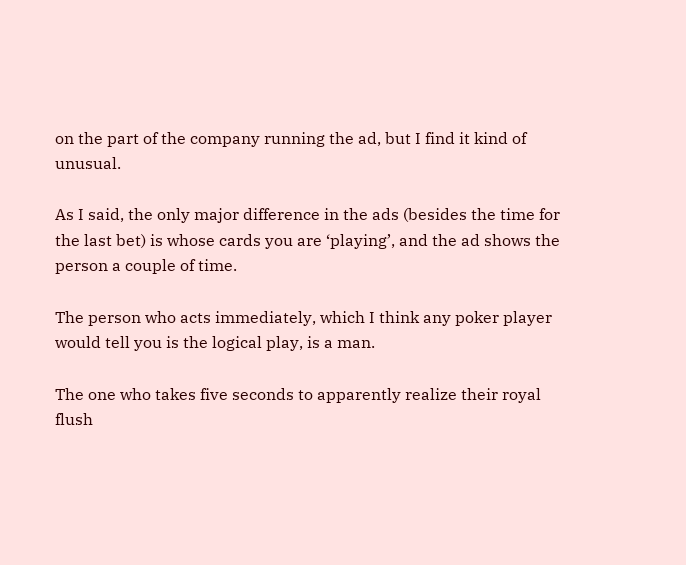on the part of the company running the ad, but I find it kind of unusual.

As I said, the only major difference in the ads (besides the time for the last bet) is whose cards you are ‘playing’, and the ad shows the person a couple of time.

The person who acts immediately, which I think any poker player would tell you is the logical play, is a man.

The one who takes five seconds to apparently realize their royal flush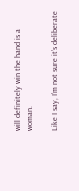will definitely win the hand is a woman.

Like I say, I’m not sure it’s deliberate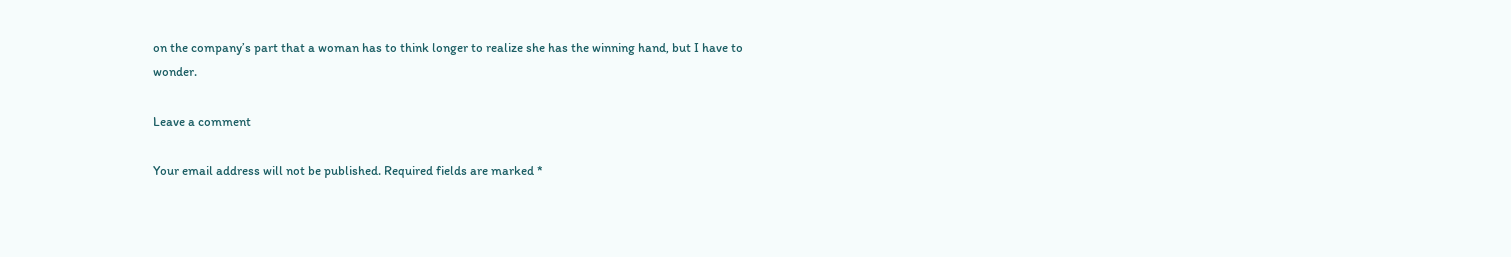on the company’s part that a woman has to think longer to realize she has the winning hand, but I have to wonder.

Leave a comment

Your email address will not be published. Required fields are marked *